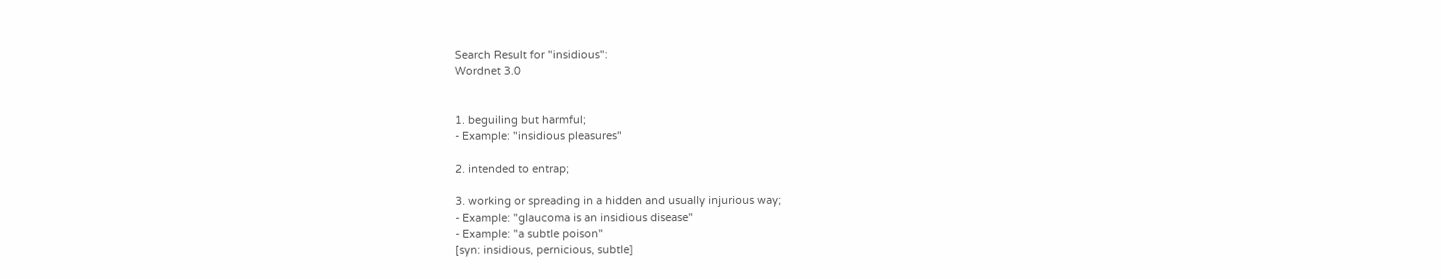Search Result for "insidious":
Wordnet 3.0


1. beguiling but harmful;
- Example: "insidious pleasures"

2. intended to entrap;

3. working or spreading in a hidden and usually injurious way;
- Example: "glaucoma is an insidious disease"
- Example: "a subtle poison"
[syn: insidious, pernicious, subtle]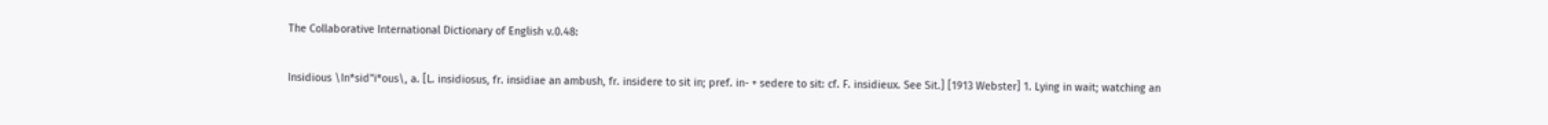The Collaborative International Dictionary of English v.0.48:

Insidious \In*sid"i*ous\, a. [L. insidiosus, fr. insidiae an ambush, fr. insidere to sit in; pref. in- + sedere to sit: cf. F. insidieux. See Sit.] [1913 Webster] 1. Lying in wait; watching an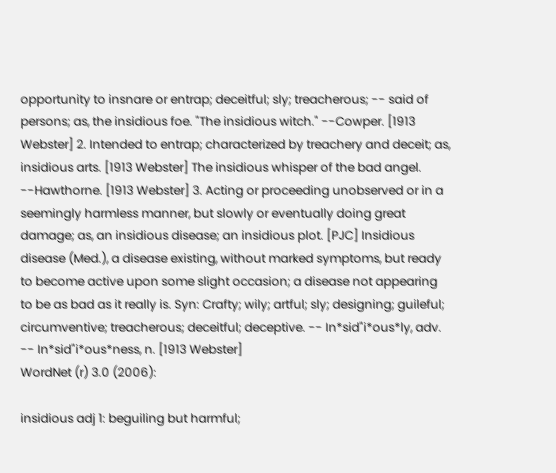opportunity to insnare or entrap; deceitful; sly; treacherous; -- said of persons; as, the insidious foe. "The insidious witch." --Cowper. [1913 Webster] 2. Intended to entrap; characterized by treachery and deceit; as, insidious arts. [1913 Webster] The insidious whisper of the bad angel. --Hawthorne. [1913 Webster] 3. Acting or proceeding unobserved or in a seemingly harmless manner, but slowly or eventually doing great damage; as, an insidious disease; an insidious plot. [PJC] Insidious disease (Med.), a disease existing, without marked symptoms, but ready to become active upon some slight occasion; a disease not appearing to be as bad as it really is. Syn: Crafty; wily; artful; sly; designing; guileful; circumventive; treacherous; deceitful; deceptive. -- In*sid"i*ous*ly, adv. -- In*sid"i*ous*ness, n. [1913 Webster]
WordNet (r) 3.0 (2006):

insidious adj 1: beguiling but harmful;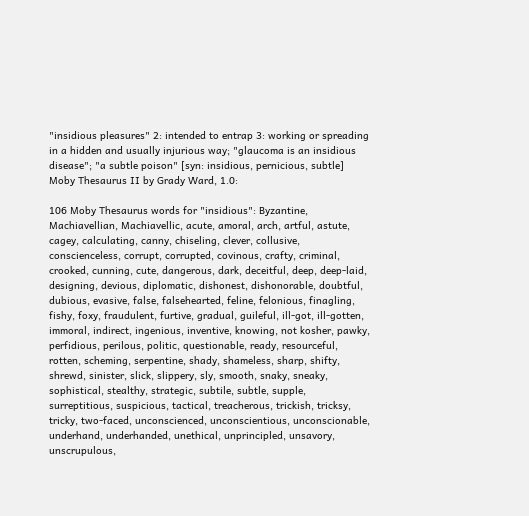"insidious pleasures" 2: intended to entrap 3: working or spreading in a hidden and usually injurious way; "glaucoma is an insidious disease"; "a subtle poison" [syn: insidious, pernicious, subtle]
Moby Thesaurus II by Grady Ward, 1.0:

106 Moby Thesaurus words for "insidious": Byzantine, Machiavellian, Machiavellic, acute, amoral, arch, artful, astute, cagey, calculating, canny, chiseling, clever, collusive, conscienceless, corrupt, corrupted, covinous, crafty, criminal, crooked, cunning, cute, dangerous, dark, deceitful, deep, deep-laid, designing, devious, diplomatic, dishonest, dishonorable, doubtful, dubious, evasive, false, falsehearted, feline, felonious, finagling, fishy, foxy, fraudulent, furtive, gradual, guileful, ill-got, ill-gotten, immoral, indirect, ingenious, inventive, knowing, not kosher, pawky, perfidious, perilous, politic, questionable, ready, resourceful, rotten, scheming, serpentine, shady, shameless, sharp, shifty, shrewd, sinister, slick, slippery, sly, smooth, snaky, sneaky, sophistical, stealthy, strategic, subtile, subtle, supple, surreptitious, suspicious, tactical, treacherous, trickish, tricksy, tricky, two-faced, unconscienced, unconscientious, unconscionable, underhand, underhanded, unethical, unprincipled, unsavory, unscrupulous,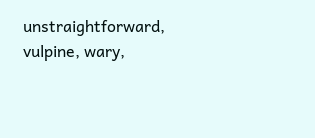unstraightforward, vulpine, wary,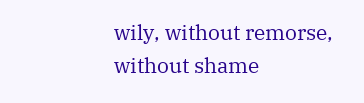wily, without remorse, without shame